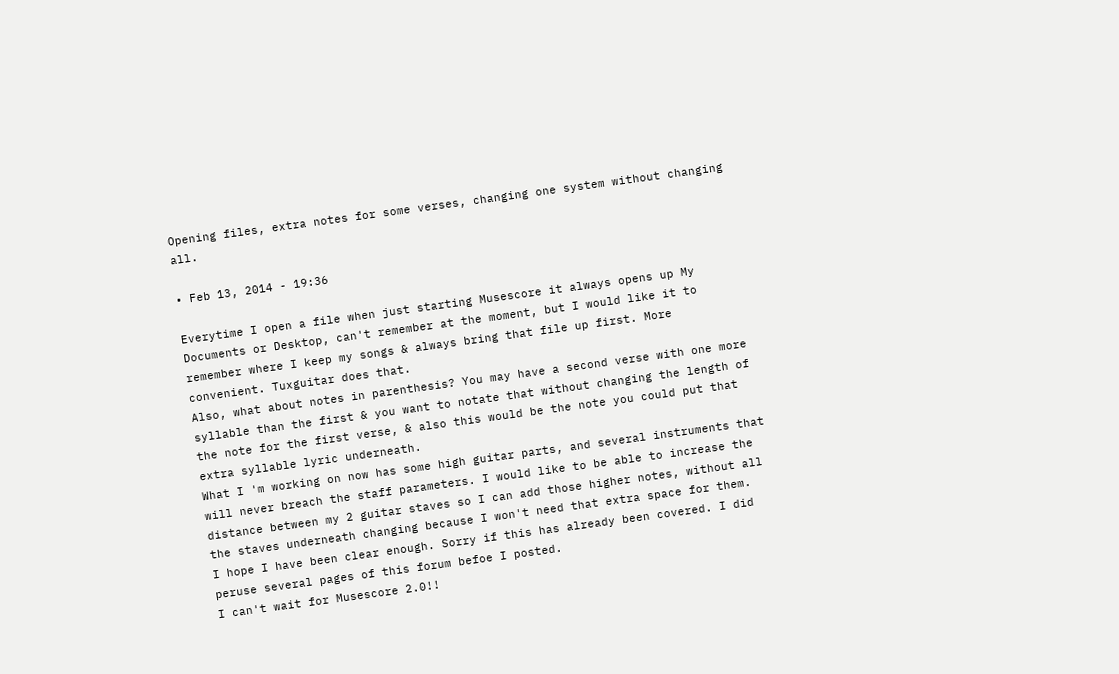Opening files, extra notes for some verses, changing one system without changing all.

• Feb 13, 2014 - 19:36

Everytime I open a file when just starting Musescore it always opens up My Documents or Desktop, can't remember at the moment, but I would like it to remember where I keep my songs & always bring that file up first. More convenient. Tuxguitar does that.
Also, what about notes in parenthesis? You may have a second verse with one more syllable than the first & you want to notate that without changing the length of the note for the first verse, & also this would be the note you could put that extra syllable lyric underneath.
What I 'm working on now has some high guitar parts, and several instruments that will never breach the staff parameters. I would like to be able to increase the distance between my 2 guitar staves so I can add those higher notes, without all the staves underneath changing because I won't need that extra space for them.
I hope I have been clear enough. Sorry if this has already been covered. I did peruse several pages of this forum befoe I posted.
I can't wait for Musescore 2.0!!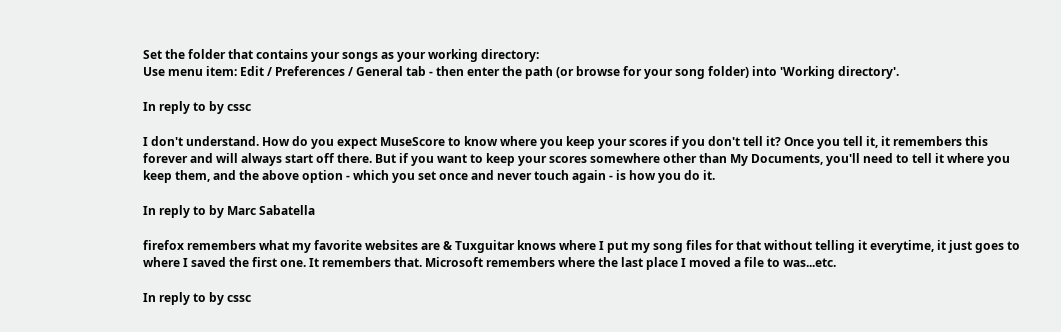Set the folder that contains your songs as your working directory:
Use menu item: Edit / Preferences / General tab - then enter the path (or browse for your song folder) into 'Working directory'.

In reply to by cssc

I don't understand. How do you expect MuseScore to know where you keep your scores if you don't tell it? Once you tell it, it remembers this forever and will always start off there. But if you want to keep your scores somewhere other than My Documents, you'll need to tell it where you keep them, and the above option - which you set once and never touch again - is how you do it.

In reply to by Marc Sabatella

firefox remembers what my favorite websites are & Tuxguitar knows where I put my song files for that without telling it everytime, it just goes to where I saved the first one. It remembers that. Microsoft remembers where the last place I moved a file to was...etc.

In reply to by cssc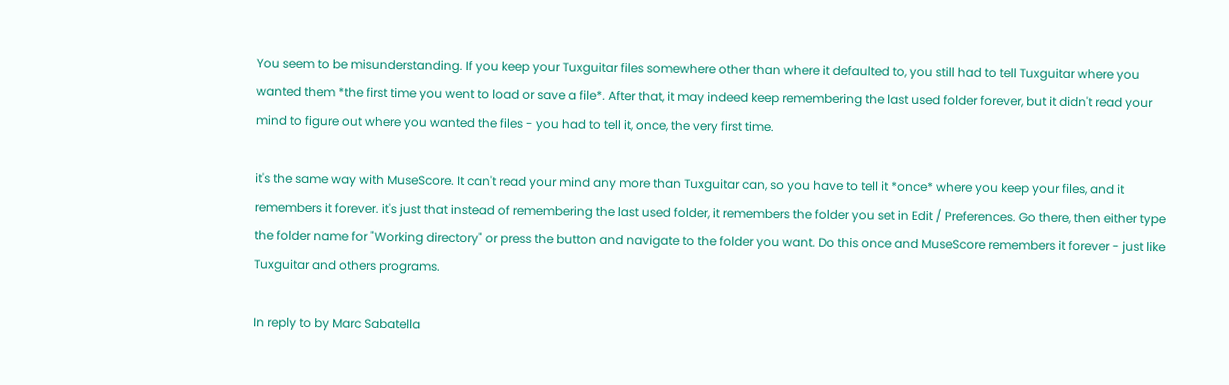You seem to be misunderstanding. If you keep your Tuxguitar files somewhere other than where it defaulted to, you still had to tell Tuxguitar where you wanted them *the first time you went to load or save a file*. After that, it may indeed keep remembering the last used folder forever, but it didn't read your mind to figure out where you wanted the files - you had to tell it, once, the very first time.

it's the same way with MuseScore. It can't read your mind any more than Tuxguitar can, so you have to tell it *once* where you keep your files, and it remembers it forever. it's just that instead of remembering the last used folder, it remembers the folder you set in Edit / Preferences. Go there, then either type the folder name for "Working directory" or press the button and navigate to the folder you want. Do this once and MuseScore remembers it forever - just like Tuxguitar and others programs.

In reply to by Marc Sabatella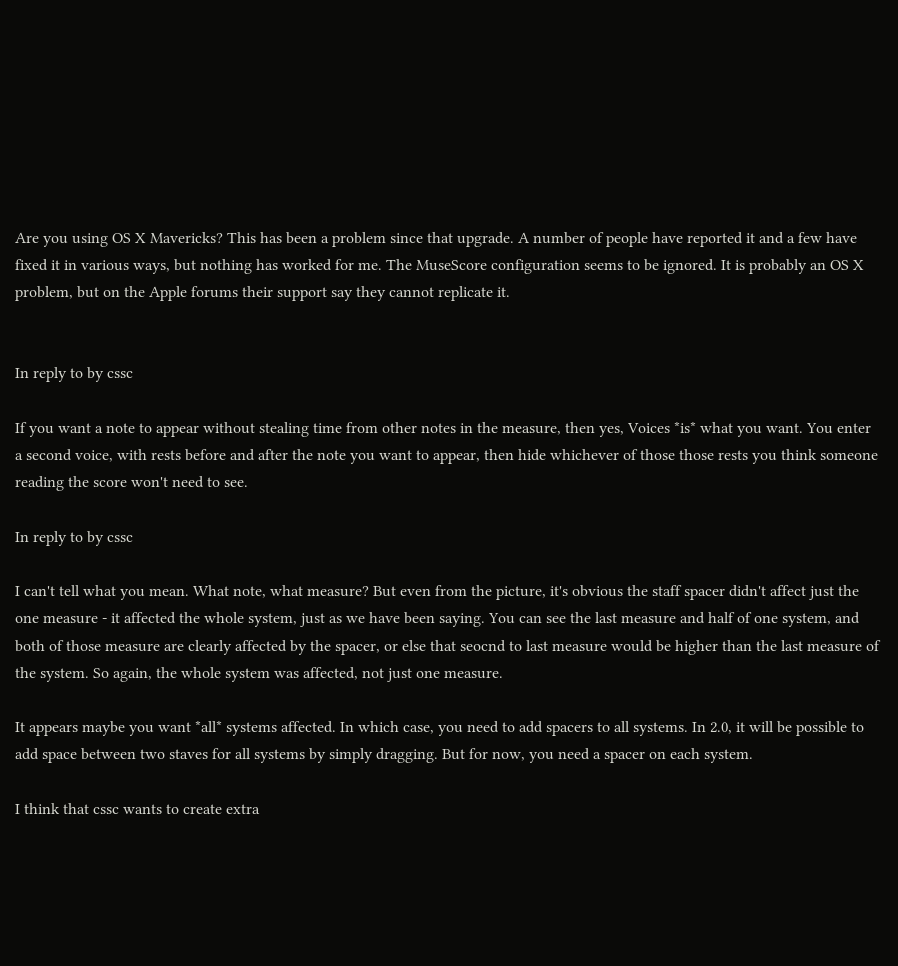Are you using OS X Mavericks? This has been a problem since that upgrade. A number of people have reported it and a few have fixed it in various ways, but nothing has worked for me. The MuseScore configuration seems to be ignored. It is probably an OS X problem, but on the Apple forums their support say they cannot replicate it.


In reply to by cssc

If you want a note to appear without stealing time from other notes in the measure, then yes, Voices *is* what you want. You enter a second voice, with rests before and after the note you want to appear, then hide whichever of those those rests you think someone reading the score won't need to see.

In reply to by cssc

I can't tell what you mean. What note, what measure? But even from the picture, it's obvious the staff spacer didn't affect just the one measure - it affected the whole system, just as we have been saying. You can see the last measure and half of one system, and both of those measure are clearly affected by the spacer, or else that seocnd to last measure would be higher than the last measure of the system. So again, the whole system was affected, not just one measure.

It appears maybe you want *all* systems affected. In which case, you need to add spacers to all systems. In 2.0, it will be possible to add space between two staves for all systems by simply dragging. But for now, you need a spacer on each system.

I think that cssc wants to create extra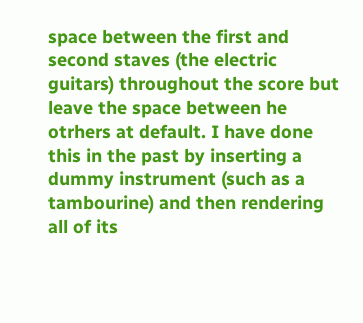space between the first and second staves (the electric guitars) throughout the score but leave the space between he otrhers at default. I have done this in the past by inserting a dummy instrument (such as a tambourine) and then rendering all of its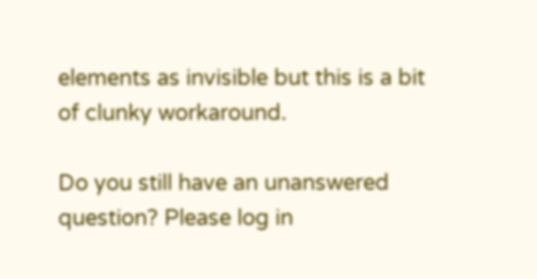elements as invisible but this is a bit of clunky workaround.

Do you still have an unanswered question? Please log in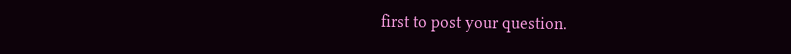first to post your question.